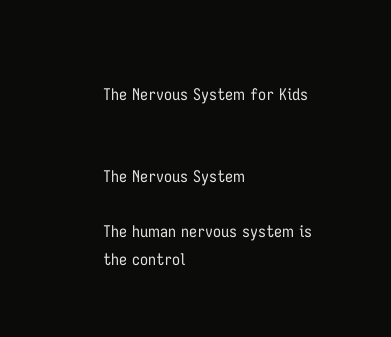The Nervous System for Kids


The Nervous System

The human nervous system is the control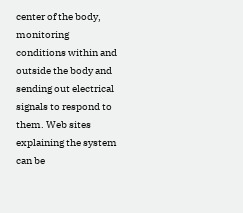center of the body, monitoring conditions within and outside the body and sending out electrical signals to respond to them. Web sites explaining the system can be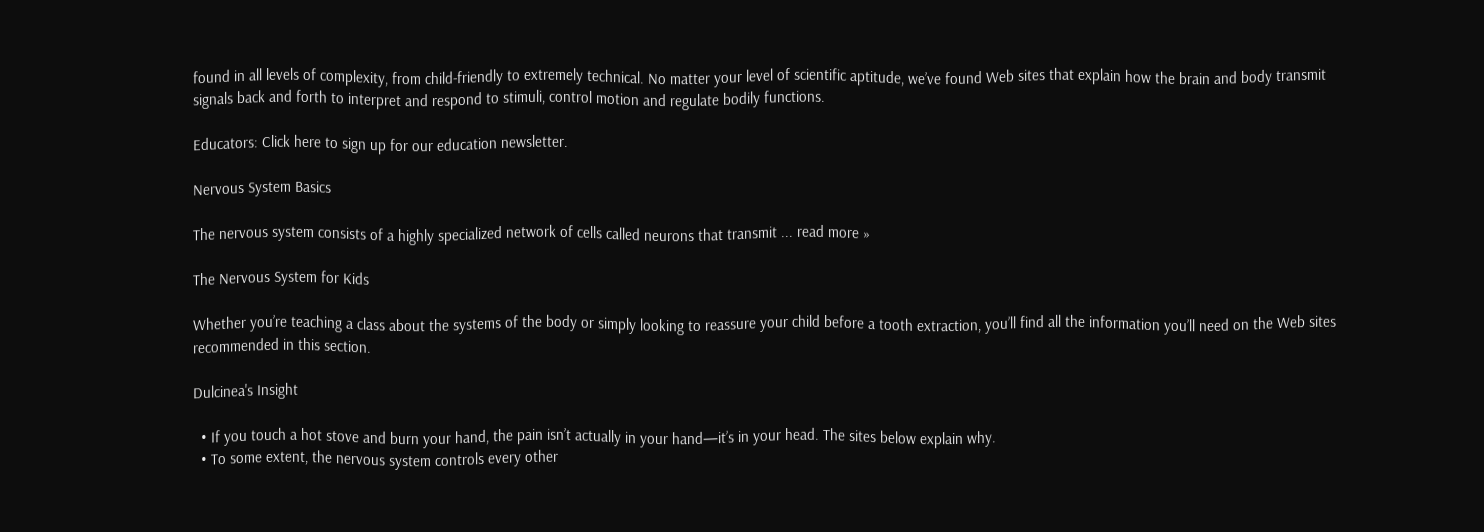found in all levels of complexity, from child-friendly to extremely technical. No matter your level of scientific aptitude, we’ve found Web sites that explain how the brain and body transmit signals back and forth to interpret and respond to stimuli, control motion and regulate bodily functions.

Educators: Click here to sign up for our education newsletter.

Nervous System Basics

The nervous system consists of a highly specialized network of cells called neurons that transmit ... read more »

The Nervous System for Kids

Whether you’re teaching a class about the systems of the body or simply looking to reassure your child before a tooth extraction, you’ll find all the information you’ll need on the Web sites recommended in this section.

Dulcinea's Insight

  • If you touch a hot stove and burn your hand, the pain isn’t actually in your hand—it’s in your head. The sites below explain why.
  • To some extent, the nervous system controls every other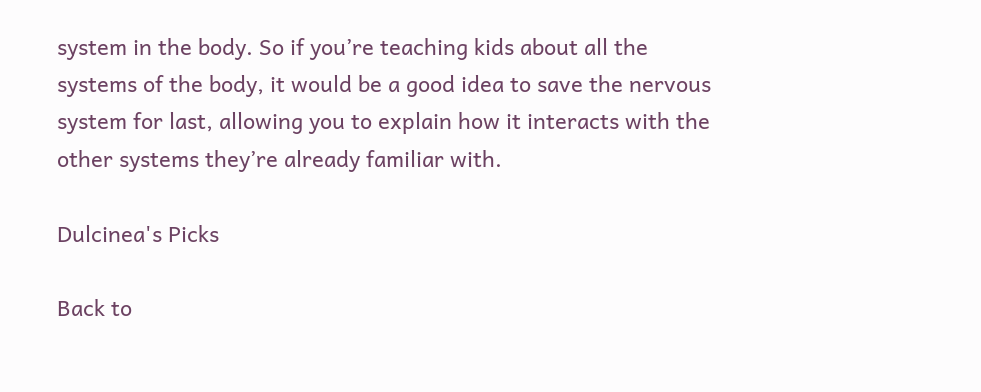system in the body. So if you’re teaching kids about all the systems of the body, it would be a good idea to save the nervous system for last, allowing you to explain how it interacts with the other systems they’re already familiar with.

Dulcinea's Picks

Back to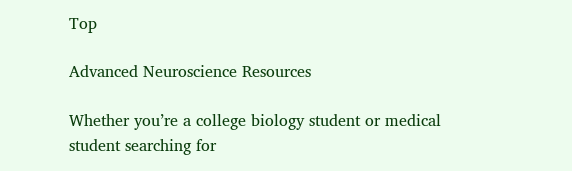Top

Advanced Neuroscience Resources

Whether you’re a college biology student or medical student searching for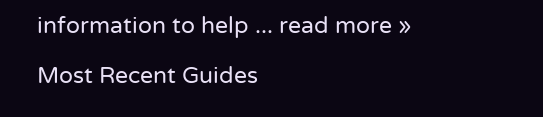information to help ... read more »

Most Recent Guides